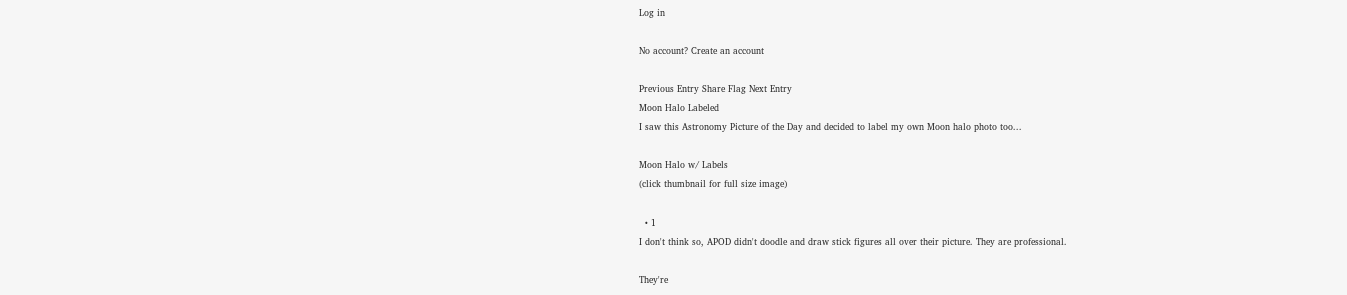Log in

No account? Create an account

Previous Entry Share Flag Next Entry
Moon Halo Labeled
I saw this Astronomy Picture of the Day and decided to label my own Moon halo photo too...

Moon Halo w/ Labels
(click thumbnail for full size image)

  • 1
I don't think so, APOD didn't doodle and draw stick figures all over their picture. They are professional.

They're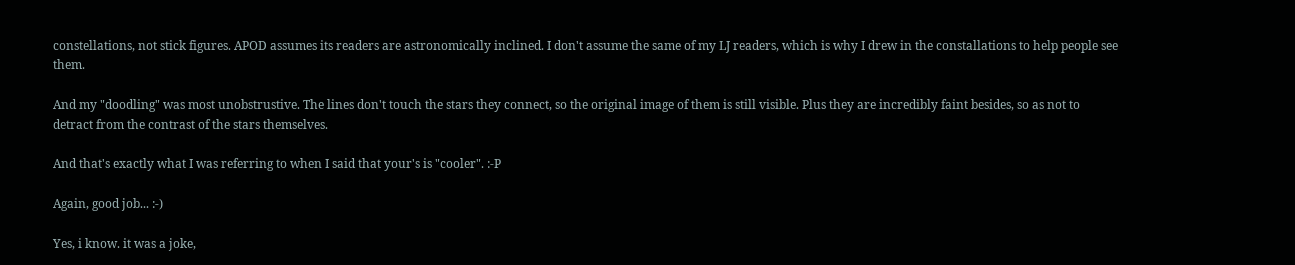constellations, not stick figures. APOD assumes its readers are astronomically inclined. I don't assume the same of my LJ readers, which is why I drew in the constallations to help people see them.

And my "doodling" was most unobstrustive. The lines don't touch the stars they connect, so the original image of them is still visible. Plus they are incredibly faint besides, so as not to detract from the contrast of the stars themselves.

And that's exactly what I was referring to when I said that your's is "cooler". :-P

Again, good job... :-)

Yes, i know. it was a joke,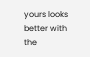yours looks better with the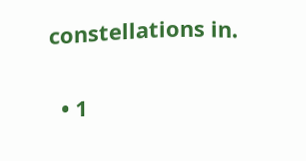constellations in.

  • 1